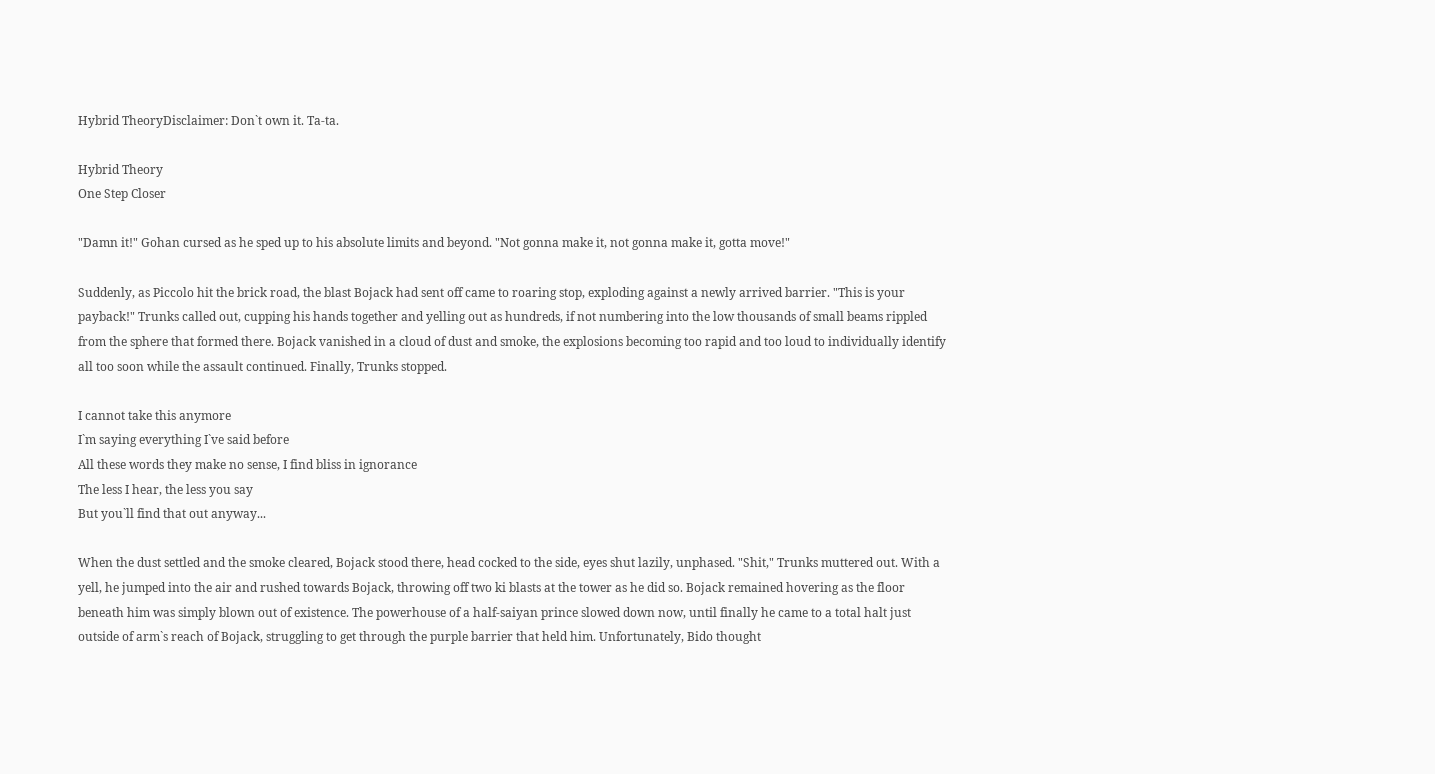Hybrid TheoryDisclaimer: Don`t own it. Ta-ta.

Hybrid Theory
One Step Closer

"Damn it!" Gohan cursed as he sped up to his absolute limits and beyond. "Not gonna make it, not gonna make it, gotta move!"

Suddenly, as Piccolo hit the brick road, the blast Bojack had sent off came to roaring stop, exploding against a newly arrived barrier. "This is your payback!" Trunks called out, cupping his hands together and yelling out as hundreds, if not numbering into the low thousands of small beams rippled from the sphere that formed there. Bojack vanished in a cloud of dust and smoke, the explosions becoming too rapid and too loud to individually identify all too soon while the assault continued. Finally, Trunks stopped.

I cannot take this anymore
I`m saying everything I`ve said before
All these words they make no sense, I find bliss in ignorance
The less I hear, the less you say
But you`ll find that out anyway...

When the dust settled and the smoke cleared, Bojack stood there, head cocked to the side, eyes shut lazily, unphased. "Shit," Trunks muttered out. With a yell, he jumped into the air and rushed towards Bojack, throwing off two ki blasts at the tower as he did so. Bojack remained hovering as the floor beneath him was simply blown out of existence. The powerhouse of a half-saiyan prince slowed down now, until finally he came to a total halt just outside of arm`s reach of Bojack, struggling to get through the purple barrier that held him. Unfortunately, Bido thought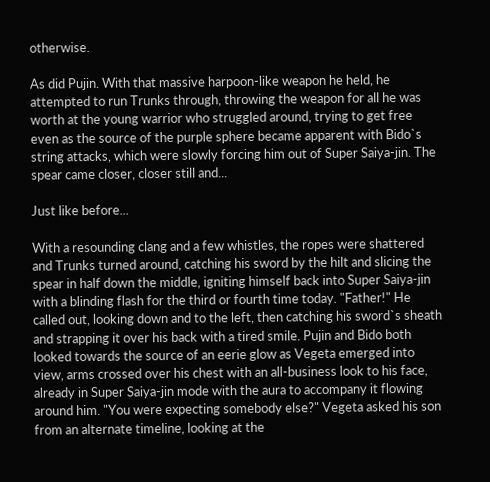otherwise.

As did Pujin. With that massive harpoon-like weapon he held, he attempted to run Trunks through, throwing the weapon for all he was worth at the young warrior who struggled around, trying to get free even as the source of the purple sphere became apparent with Bido`s string attacks, which were slowly forcing him out of Super Saiya-jin. The spear came closer, closer still and...

Just like before...

With a resounding clang and a few whistles, the ropes were shattered and Trunks turned around, catching his sword by the hilt and slicing the spear in half down the middle, igniting himself back into Super Saiya-jin with a blinding flash for the third or fourth time today. "Father!" He called out, looking down and to the left, then catching his sword`s sheath and strapping it over his back with a tired smile. Pujin and Bido both looked towards the source of an eerie glow as Vegeta emerged into view, arms crossed over his chest with an all-business look to his face, already in Super Saiya-jin mode with the aura to accompany it flowing around him. "You were expecting somebody else?" Vegeta asked his son from an alternate timeline, looking at the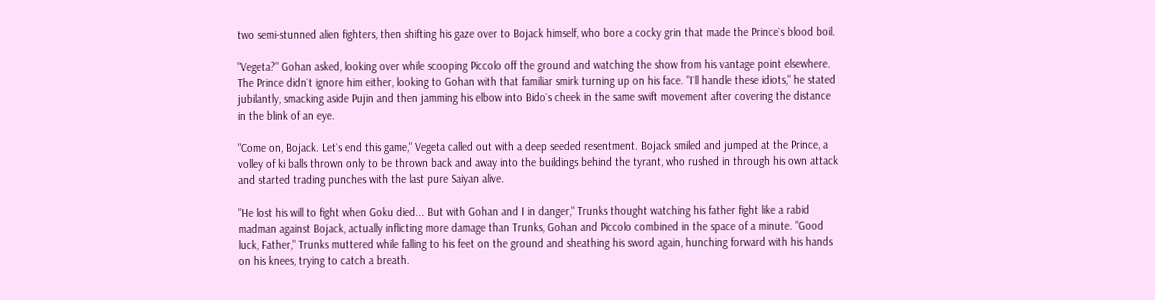two semi-stunned alien fighters, then shifting his gaze over to Bojack himself, who bore a cocky grin that made the Prince`s blood boil.

"Vegeta?" Gohan asked, looking over while scooping Piccolo off the ground and watching the show from his vantage point elsewhere. The Prince didn`t ignore him either, looking to Gohan with that familiar smirk turning up on his face. "I`ll handle these idiots," he stated jubilantly, smacking aside Pujin and then jamming his elbow into Bido`s cheek in the same swift movement after covering the distance in the blink of an eye.

"Come on, Bojack. Let`s end this game," Vegeta called out with a deep seeded resentment. Bojack smiled and jumped at the Prince, a volley of ki balls thrown only to be thrown back and away into the buildings behind the tyrant, who rushed in through his own attack and started trading punches with the last pure Saiyan alive.

"He lost his will to fight when Goku died... But with Gohan and I in danger," Trunks thought watching his father fight like a rabid madman against Bojack, actually inflicting more damage than Trunks, Gohan and Piccolo combined in the space of a minute. "Good luck, Father," Trunks muttered while falling to his feet on the ground and sheathing his sword again, hunching forward with his hands on his knees, trying to catch a breath.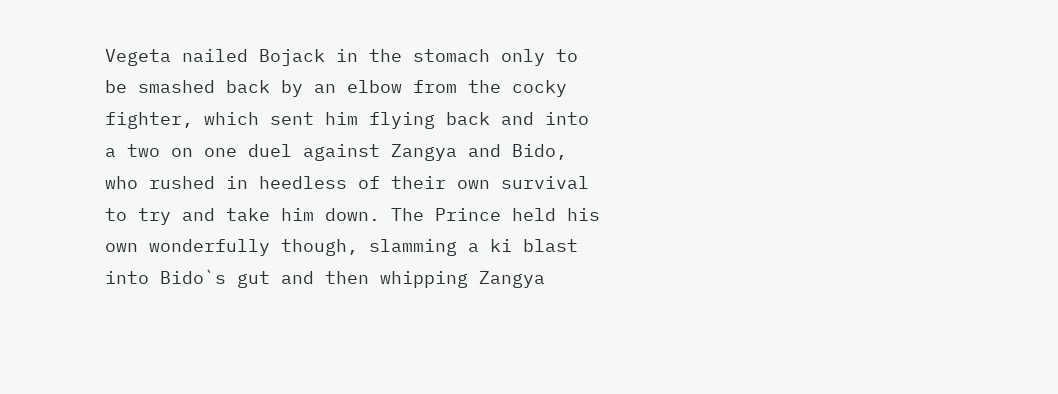Vegeta nailed Bojack in the stomach only to be smashed back by an elbow from the cocky fighter, which sent him flying back and into a two on one duel against Zangya and Bido, who rushed in heedless of their own survival to try and take him down. The Prince held his own wonderfully though, slamming a ki blast into Bido`s gut and then whipping Zangya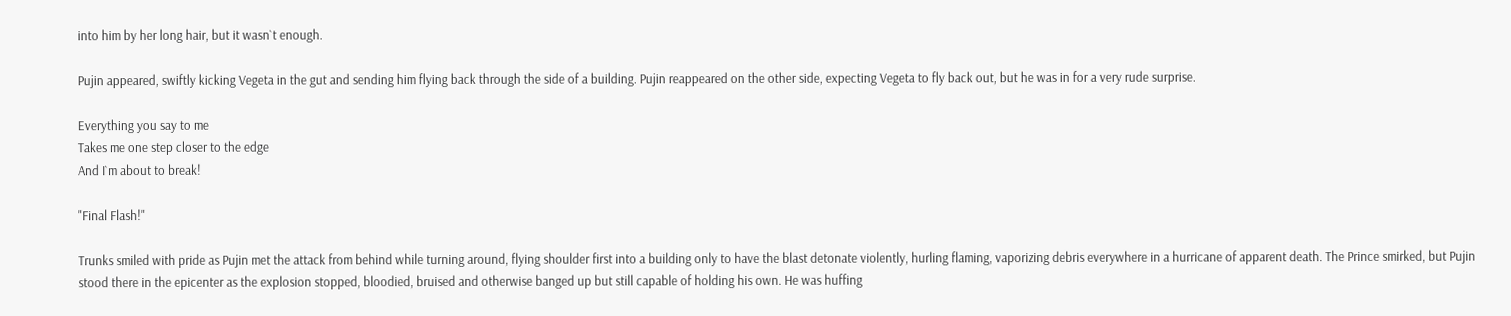into him by her long hair, but it wasn`t enough.

Pujin appeared, swiftly kicking Vegeta in the gut and sending him flying back through the side of a building. Pujin reappeared on the other side, expecting Vegeta to fly back out, but he was in for a very rude surprise.

Everything you say to me
Takes me one step closer to the edge
And I`m about to break!

"Final Flash!"

Trunks smiled with pride as Pujin met the attack from behind while turning around, flying shoulder first into a building only to have the blast detonate violently, hurling flaming, vaporizing debris everywhere in a hurricane of apparent death. The Prince smirked, but Pujin stood there in the epicenter as the explosion stopped, bloodied, bruised and otherwise banged up but still capable of holding his own. He was huffing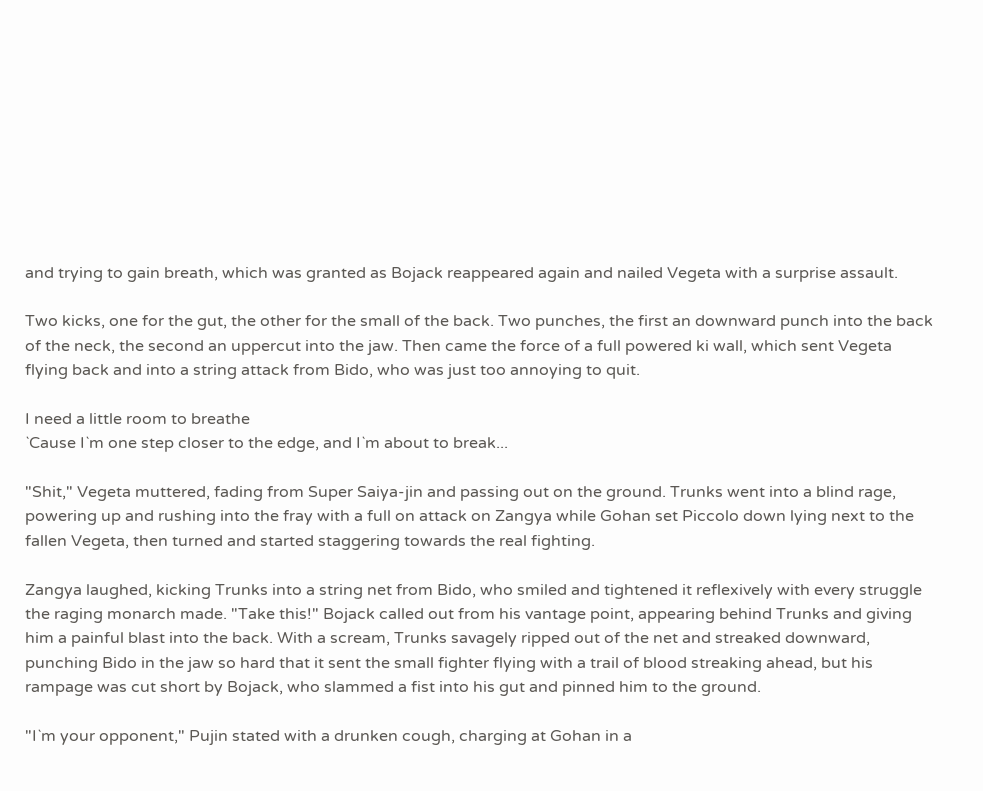and trying to gain breath, which was granted as Bojack reappeared again and nailed Vegeta with a surprise assault.

Two kicks, one for the gut, the other for the small of the back. Two punches, the first an downward punch into the back of the neck, the second an uppercut into the jaw. Then came the force of a full powered ki wall, which sent Vegeta flying back and into a string attack from Bido, who was just too annoying to quit.

I need a little room to breathe
`Cause I`m one step closer to the edge, and I`m about to break...

"Shit," Vegeta muttered, fading from Super Saiya-jin and passing out on the ground. Trunks went into a blind rage, powering up and rushing into the fray with a full on attack on Zangya while Gohan set Piccolo down lying next to the fallen Vegeta, then turned and started staggering towards the real fighting.

Zangya laughed, kicking Trunks into a string net from Bido, who smiled and tightened it reflexively with every struggle the raging monarch made. "Take this!" Bojack called out from his vantage point, appearing behind Trunks and giving him a painful blast into the back. With a scream, Trunks savagely ripped out of the net and streaked downward, punching Bido in the jaw so hard that it sent the small fighter flying with a trail of blood streaking ahead, but his rampage was cut short by Bojack, who slammed a fist into his gut and pinned him to the ground.

"I`m your opponent," Pujin stated with a drunken cough, charging at Gohan in a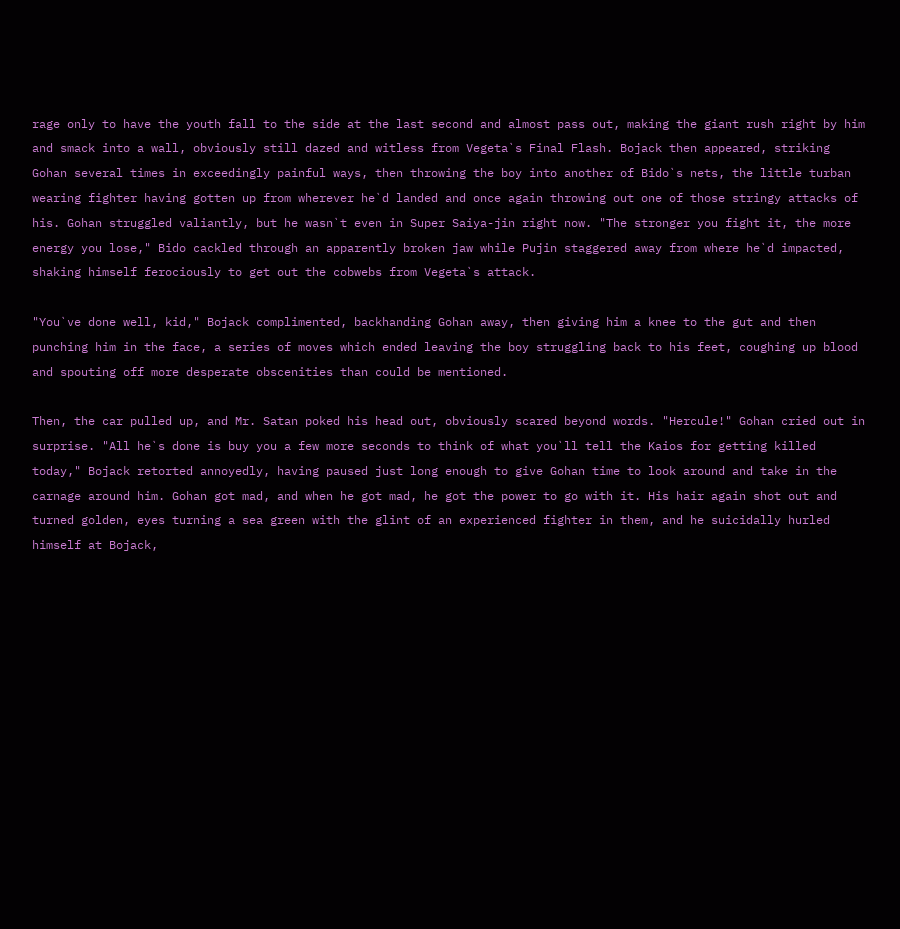rage only to have the youth fall to the side at the last second and almost pass out, making the giant rush right by him and smack into a wall, obviously still dazed and witless from Vegeta`s Final Flash. Bojack then appeared, striking Gohan several times in exceedingly painful ways, then throwing the boy into another of Bido`s nets, the little turban wearing fighter having gotten up from wherever he`d landed and once again throwing out one of those stringy attacks of his. Gohan struggled valiantly, but he wasn`t even in Super Saiya-jin right now. "The stronger you fight it, the more energy you lose," Bido cackled through an apparently broken jaw while Pujin staggered away from where he`d impacted, shaking himself ferociously to get out the cobwebs from Vegeta`s attack.

"You`ve done well, kid," Bojack complimented, backhanding Gohan away, then giving him a knee to the gut and then punching him in the face, a series of moves which ended leaving the boy struggling back to his feet, coughing up blood and spouting off more desperate obscenities than could be mentioned.

Then, the car pulled up, and Mr. Satan poked his head out, obviously scared beyond words. "Hercule!" Gohan cried out in surprise. "All he`s done is buy you a few more seconds to think of what you`ll tell the Kaios for getting killed today," Bojack retorted annoyedly, having paused just long enough to give Gohan time to look around and take in the carnage around him. Gohan got mad, and when he got mad, he got the power to go with it. His hair again shot out and turned golden, eyes turning a sea green with the glint of an experienced fighter in them, and he suicidally hurled himself at Bojack,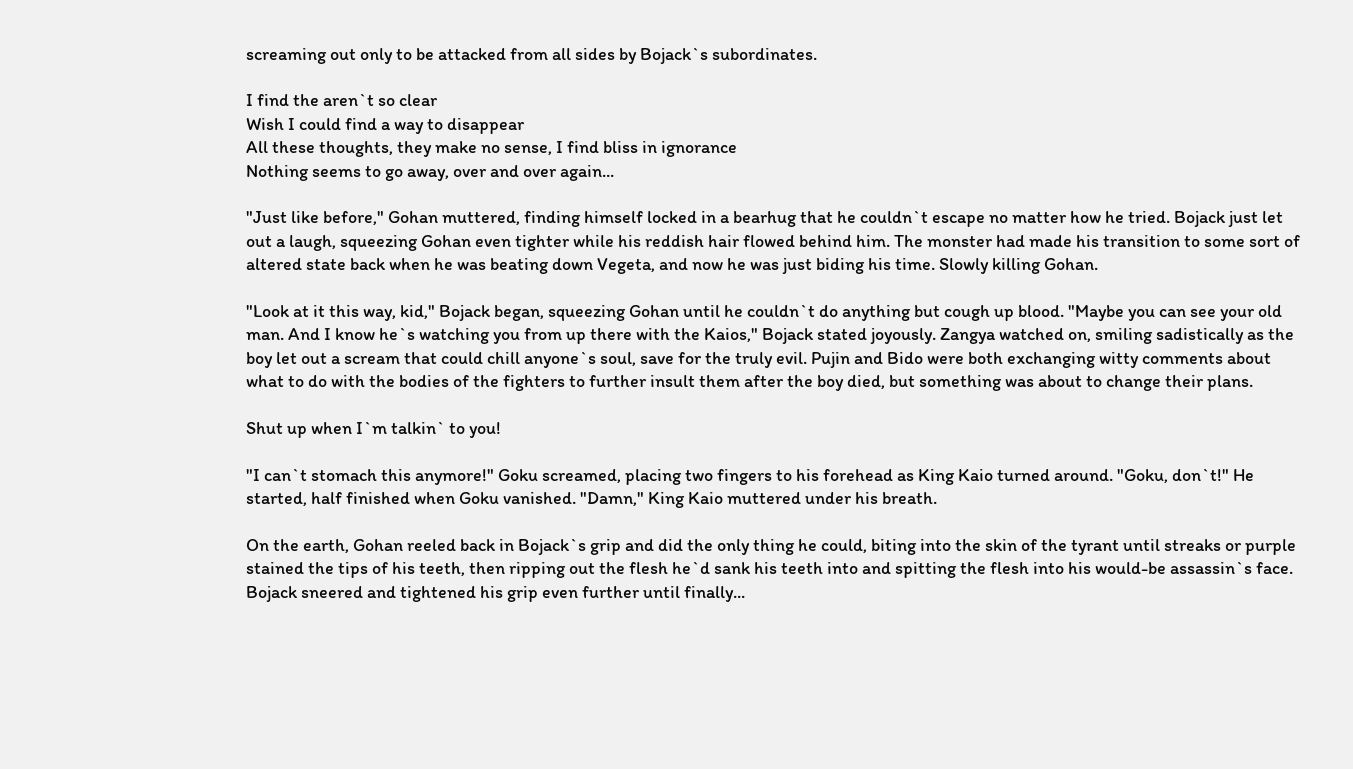screaming out only to be attacked from all sides by Bojack`s subordinates.

I find the aren`t so clear
Wish I could find a way to disappear
All these thoughts, they make no sense, I find bliss in ignorance
Nothing seems to go away, over and over again...

"Just like before," Gohan muttered, finding himself locked in a bearhug that he couldn`t escape no matter how he tried. Bojack just let out a laugh, squeezing Gohan even tighter while his reddish hair flowed behind him. The monster had made his transition to some sort of altered state back when he was beating down Vegeta, and now he was just biding his time. Slowly killing Gohan.

"Look at it this way, kid," Bojack began, squeezing Gohan until he couldn`t do anything but cough up blood. "Maybe you can see your old man. And I know he`s watching you from up there with the Kaios," Bojack stated joyously. Zangya watched on, smiling sadistically as the boy let out a scream that could chill anyone`s soul, save for the truly evil. Pujin and Bido were both exchanging witty comments about what to do with the bodies of the fighters to further insult them after the boy died, but something was about to change their plans.

Shut up when I`m talkin` to you!

"I can`t stomach this anymore!" Goku screamed, placing two fingers to his forehead as King Kaio turned around. "Goku, don`t!" He started, half finished when Goku vanished. "Damn," King Kaio muttered under his breath.

On the earth, Gohan reeled back in Bojack`s grip and did the only thing he could, biting into the skin of the tyrant until streaks or purple stained the tips of his teeth, then ripping out the flesh he`d sank his teeth into and spitting the flesh into his would-be assassin`s face. Bojack sneered and tightened his grip even further until finally...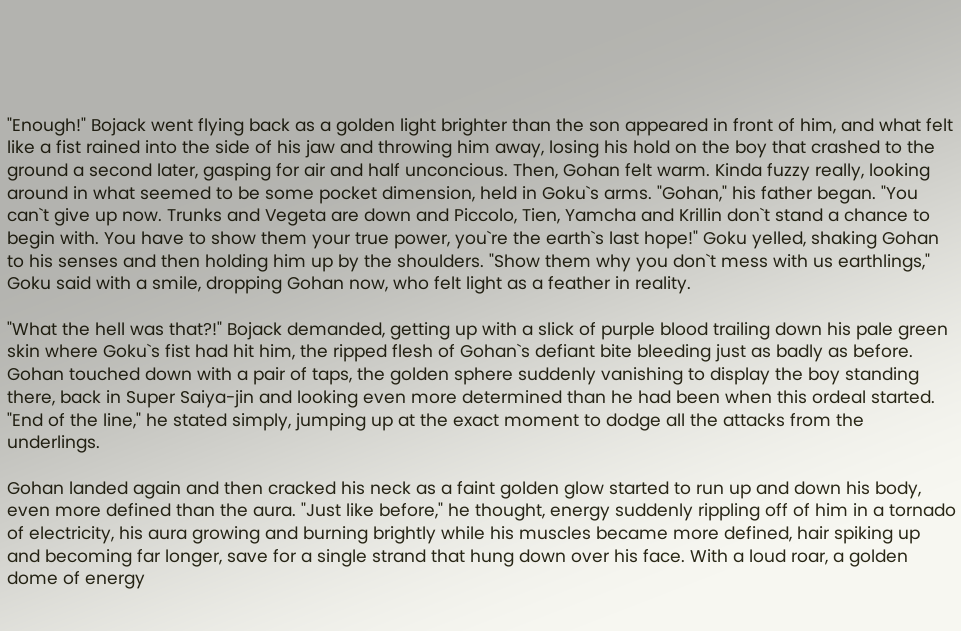"Enough!" Bojack went flying back as a golden light brighter than the son appeared in front of him, and what felt like a fist rained into the side of his jaw and throwing him away, losing his hold on the boy that crashed to the ground a second later, gasping for air and half unconcious. Then, Gohan felt warm. Kinda fuzzy really, looking around in what seemed to be some pocket dimension, held in Goku`s arms. "Gohan," his father began. "You can`t give up now. Trunks and Vegeta are down and Piccolo, Tien, Yamcha and Krillin don`t stand a chance to begin with. You have to show them your true power, you`re the earth`s last hope!" Goku yelled, shaking Gohan to his senses and then holding him up by the shoulders. "Show them why you don`t mess with us earthlings," Goku said with a smile, dropping Gohan now, who felt light as a feather in reality.

"What the hell was that?!" Bojack demanded, getting up with a slick of purple blood trailing down his pale green skin where Goku`s fist had hit him, the ripped flesh of Gohan`s defiant bite bleeding just as badly as before. Gohan touched down with a pair of taps, the golden sphere suddenly vanishing to display the boy standing there, back in Super Saiya-jin and looking even more determined than he had been when this ordeal started. "End of the line," he stated simply, jumping up at the exact moment to dodge all the attacks from the underlings.

Gohan landed again and then cracked his neck as a faint golden glow started to run up and down his body, even more defined than the aura. "Just like before," he thought, energy suddenly rippling off of him in a tornado of electricity, his aura growing and burning brightly while his muscles became more defined, hair spiking up and becoming far longer, save for a single strand that hung down over his face. With a loud roar, a golden dome of energy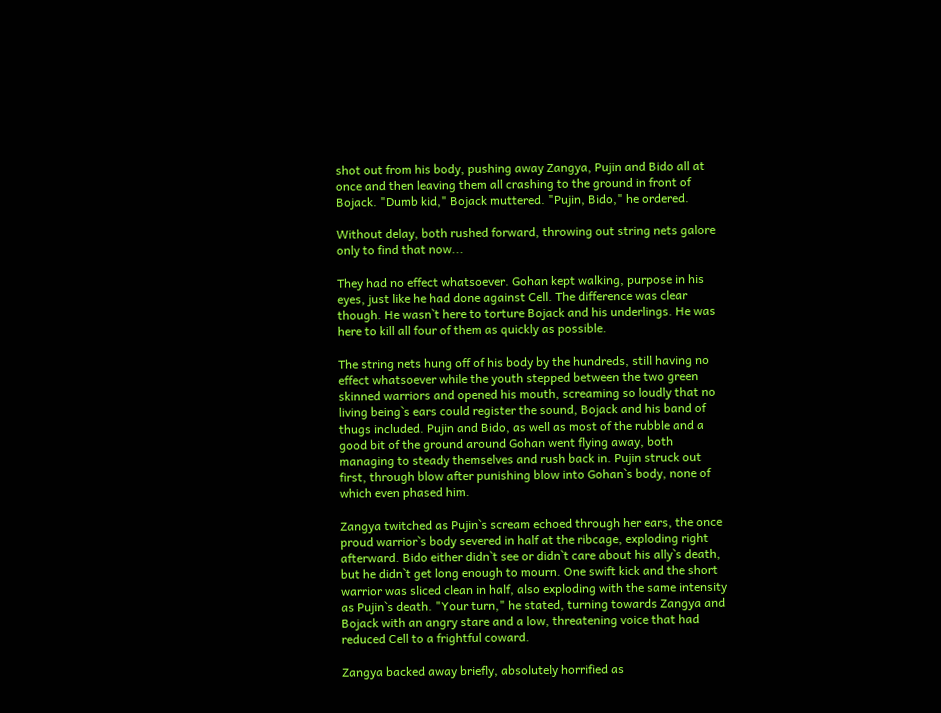shot out from his body, pushing away Zangya, Pujin and Bido all at once and then leaving them all crashing to the ground in front of Bojack. "Dumb kid," Bojack muttered. "Pujin, Bido," he ordered.

Without delay, both rushed forward, throwing out string nets galore only to find that now...

They had no effect whatsoever. Gohan kept walking, purpose in his eyes, just like he had done against Cell. The difference was clear though. He wasn`t here to torture Bojack and his underlings. He was here to kill all four of them as quickly as possible.

The string nets hung off of his body by the hundreds, still having no effect whatsoever while the youth stepped between the two green skinned warriors and opened his mouth, screaming so loudly that no living being`s ears could register the sound, Bojack and his band of thugs included. Pujin and Bido, as well as most of the rubble and a good bit of the ground around Gohan went flying away, both managing to steady themselves and rush back in. Pujin struck out first, through blow after punishing blow into Gohan`s body, none of which even phased him.

Zangya twitched as Pujin`s scream echoed through her ears, the once proud warrior`s body severed in half at the ribcage, exploding right afterward. Bido either didn`t see or didn`t care about his ally`s death, but he didn`t get long enough to mourn. One swift kick and the short warrior was sliced clean in half, also exploding with the same intensity as Pujin`s death. "Your turn," he stated, turning towards Zangya and Bojack with an angry stare and a low, threatening voice that had reduced Cell to a frightful coward.

Zangya backed away briefly, absolutely horrified as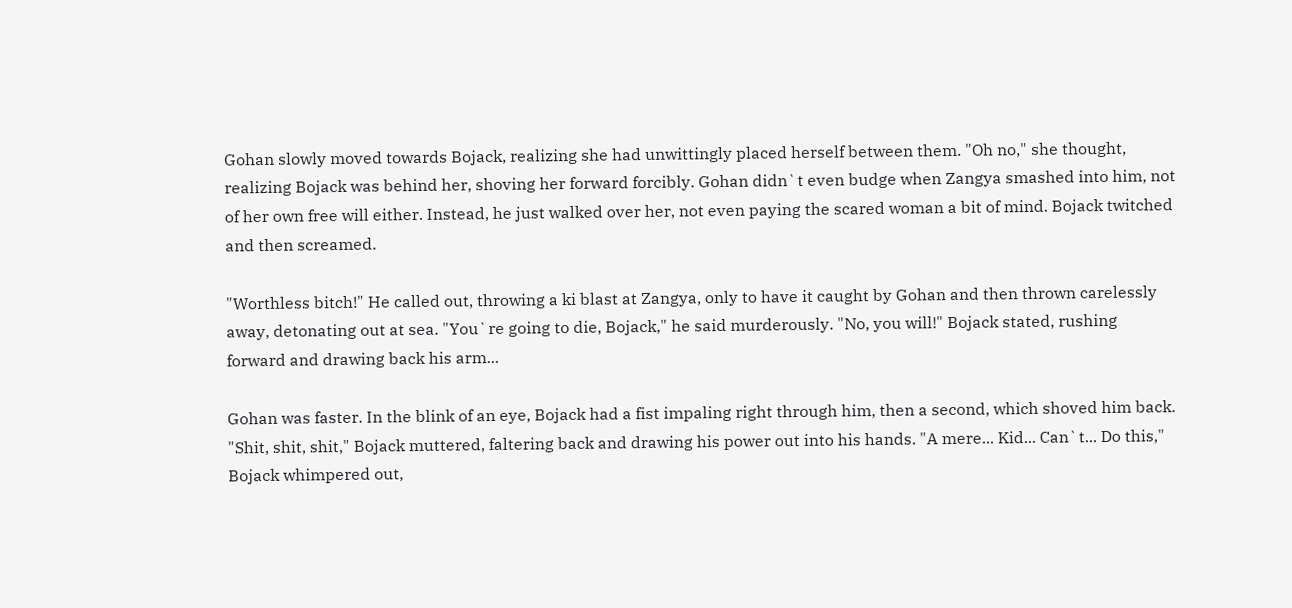Gohan slowly moved towards Bojack, realizing she had unwittingly placed herself between them. "Oh no," she thought, realizing Bojack was behind her, shoving her forward forcibly. Gohan didn`t even budge when Zangya smashed into him, not of her own free will either. Instead, he just walked over her, not even paying the scared woman a bit of mind. Bojack twitched and then screamed.

"Worthless bitch!" He called out, throwing a ki blast at Zangya, only to have it caught by Gohan and then thrown carelessly away, detonating out at sea. "You`re going to die, Bojack," he said murderously. "No, you will!" Bojack stated, rushing forward and drawing back his arm...

Gohan was faster. In the blink of an eye, Bojack had a fist impaling right through him, then a second, which shoved him back. "Shit, shit, shit," Bojack muttered, faltering back and drawing his power out into his hands. "A mere... Kid... Can`t... Do this," Bojack whimpered out,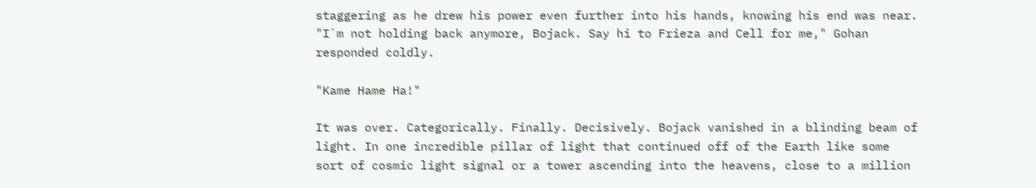staggering as he drew his power even further into his hands, knowing his end was near. "I`m not holding back anymore, Bojack. Say hi to Frieza and Cell for me," Gohan responded coldly.

"Kame Hame Ha!"

It was over. Categorically. Finally. Decisively. Bojack vanished in a blinding beam of light. In one incredible pillar of light that continued off of the Earth like some sort of cosmic light signal or a tower ascending into the heavens, close to a million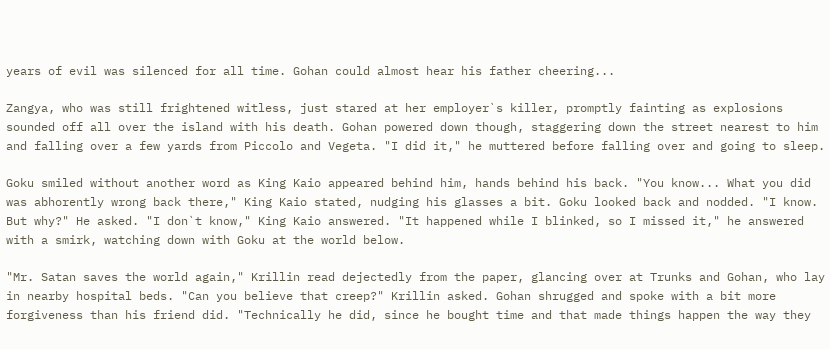years of evil was silenced for all time. Gohan could almost hear his father cheering...

Zangya, who was still frightened witless, just stared at her employer`s killer, promptly fainting as explosions sounded off all over the island with his death. Gohan powered down though, staggering down the street nearest to him and falling over a few yards from Piccolo and Vegeta. "I did it," he muttered before falling over and going to sleep.

Goku smiled without another word as King Kaio appeared behind him, hands behind his back. "You know... What you did was abhorently wrong back there," King Kaio stated, nudging his glasses a bit. Goku looked back and nodded. "I know. But why?" He asked. "I don`t know," King Kaio answered. "It happened while I blinked, so I missed it," he answered with a smirk, watching down with Goku at the world below.

"Mr. Satan saves the world again," Krillin read dejectedly from the paper, glancing over at Trunks and Gohan, who lay in nearby hospital beds. "Can you believe that creep?" Krillin asked. Gohan shrugged and spoke with a bit more forgiveness than his friend did. "Technically he did, since he bought time and that made things happen the way they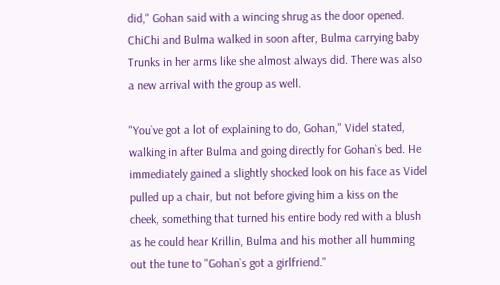did," Gohan said with a wincing shrug as the door opened. ChiChi and Bulma walked in soon after, Bulma carrying baby Trunks in her arms like she almost always did. There was also a new arrival with the group as well.

"You`ve got a lot of explaining to do, Gohan," Videl stated, walking in after Bulma and going directly for Gohan`s bed. He immediately gained a slightly shocked look on his face as Videl pulled up a chair, but not before giving him a kiss on the cheek, something that turned his entire body red with a blush as he could hear Krillin, Bulma and his mother all humming out the tune to "Gohan`s got a girlfriend."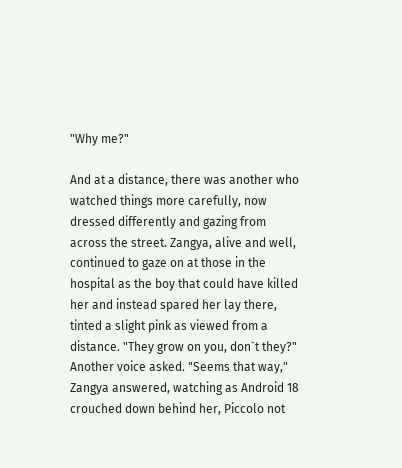"Why me?"

And at a distance, there was another who watched things more carefully, now dressed differently and gazing from across the street. Zangya, alive and well, continued to gaze on at those in the hospital as the boy that could have killed her and instead spared her lay there, tinted a slight pink as viewed from a distance. "They grow on you, don`t they?" Another voice asked. "Seems that way," Zangya answered, watching as Android 18 crouched down behind her, Piccolo not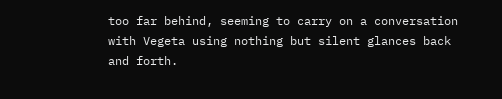too far behind, seeming to carry on a conversation with Vegeta using nothing but silent glances back and forth.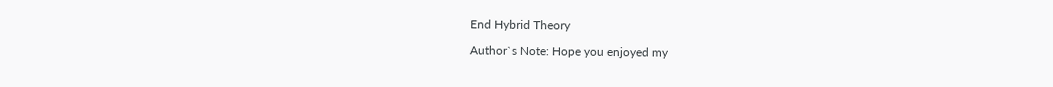End Hybrid Theory

Author`s Note: Hope you enjoyed my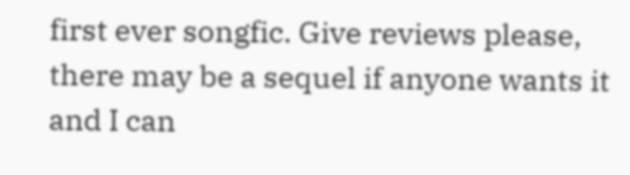first ever songfic. Give reviews please, there may be a sequel if anyone wants it and I can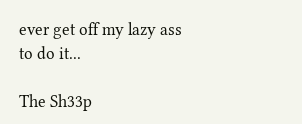ever get off my lazy ass to do it...

The Sh33p